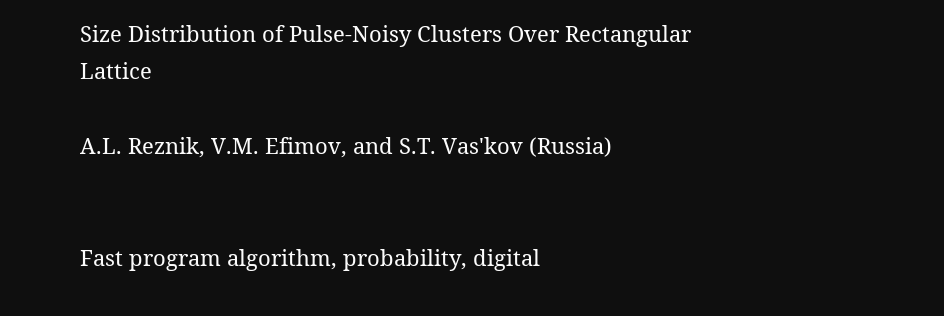Size Distribution of Pulse-Noisy Clusters Over Rectangular Lattice

A.L. Reznik, V.M. Efimov, and S.T. Vas'kov (Russia)


Fast program algorithm, probability, digital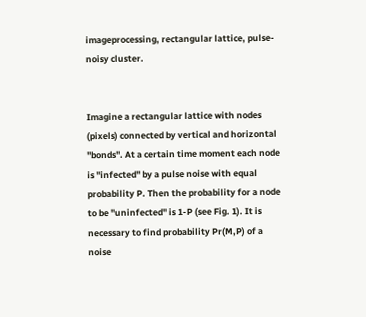imageprocessing, rectangular lattice, pulse-noisy cluster.


Imagine a rectangular lattice with nodes (pixels) connected by vertical and horizontal "bonds". At a certain time moment each node is "infected" by a pulse noise with equal probability P. Then the probability for a node to be "uninfected" is 1-P (see Fig. 1). It is necessary to find probability Pr(M,P) of a noise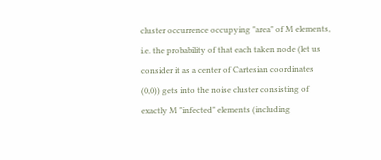cluster occurrence occupying "area" of M elements, i.e. the probability of that each taken node (let us consider it as a center of Cartesian coordinates (0,0)) gets into the noise cluster consisting of exactly M "infected" elements (including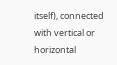itself), connected with vertical or horizontal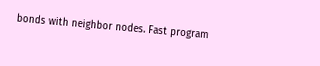bonds with neighbor nodes. Fast program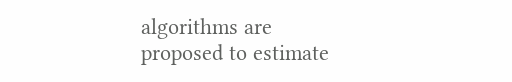algorithms are proposed to estimate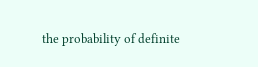the probability of definite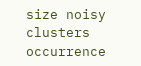size noisy clusters occurrence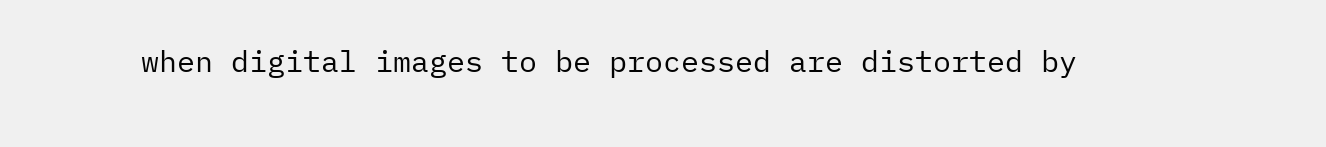when digital images to be processed are distorted by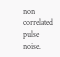non correlated pulse noise.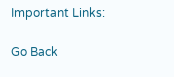Important Links:

Go Back